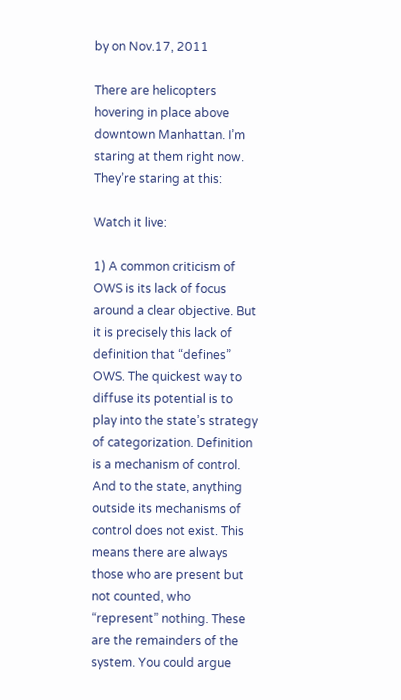by on Nov.17, 2011

There are helicopters hovering in place above downtown Manhattan. I’m staring at them right now. They’re staring at this:

Watch it live:

1) A common criticism of OWS is its lack of focus around a clear objective. But it is precisely this lack of definition that “defines” OWS. The quickest way to diffuse its potential is to play into the state’s strategy of categorization. Definition is a mechanism of control. And to the state, anything outside its mechanisms of control does not exist. This means there are always those who are present but not counted, who “represent” nothing. These are the remainders of the system. You could argue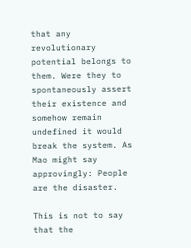that any revolutionary potential belongs to them. Were they to spontaneously assert their existence and somehow remain undefined it would break the system. As Mao might say approvingly: People are the disaster.

This is not to say that the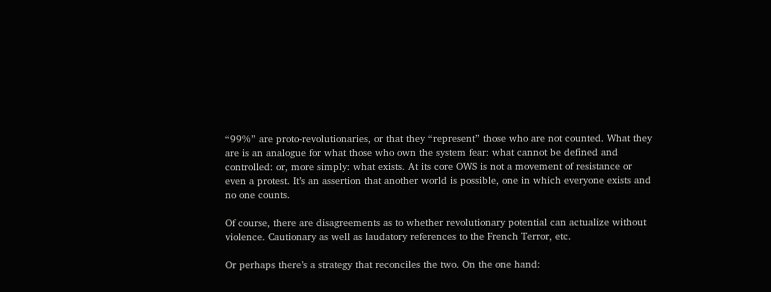“99%” are proto-revolutionaries, or that they “represent” those who are not counted. What they are is an analogue for what those who own the system fear: what cannot be defined and controlled: or, more simply: what exists. At its core OWS is not a movement of resistance or even a protest. It’s an assertion that another world is possible, one in which everyone exists and no one counts.

Of course, there are disagreements as to whether revolutionary potential can actualize without violence. Cautionary as well as laudatory references to the French Terror, etc.

Or perhaps there’s a strategy that reconciles the two. On the one hand: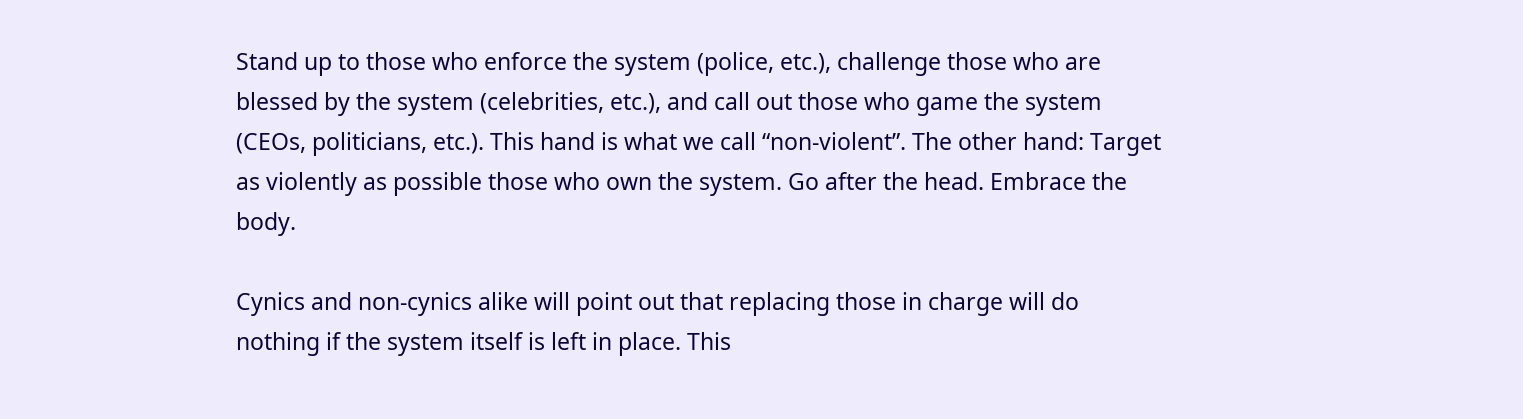Stand up to those who enforce the system (police, etc.), challenge those who are blessed by the system (celebrities, etc.), and call out those who game the system (CEOs, politicians, etc.). This hand is what we call “non-violent”. The other hand: Target as violently as possible those who own the system. Go after the head. Embrace the body.

Cynics and non-cynics alike will point out that replacing those in charge will do nothing if the system itself is left in place. This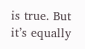is true. But it’s equally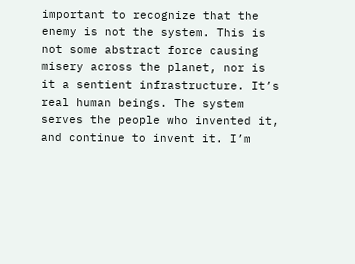important to recognize that the enemy is not the system. This is not some abstract force causing misery across the planet, nor is it a sentient infrastructure. It’s real human beings. The system serves the people who invented it, and continue to invent it. I’m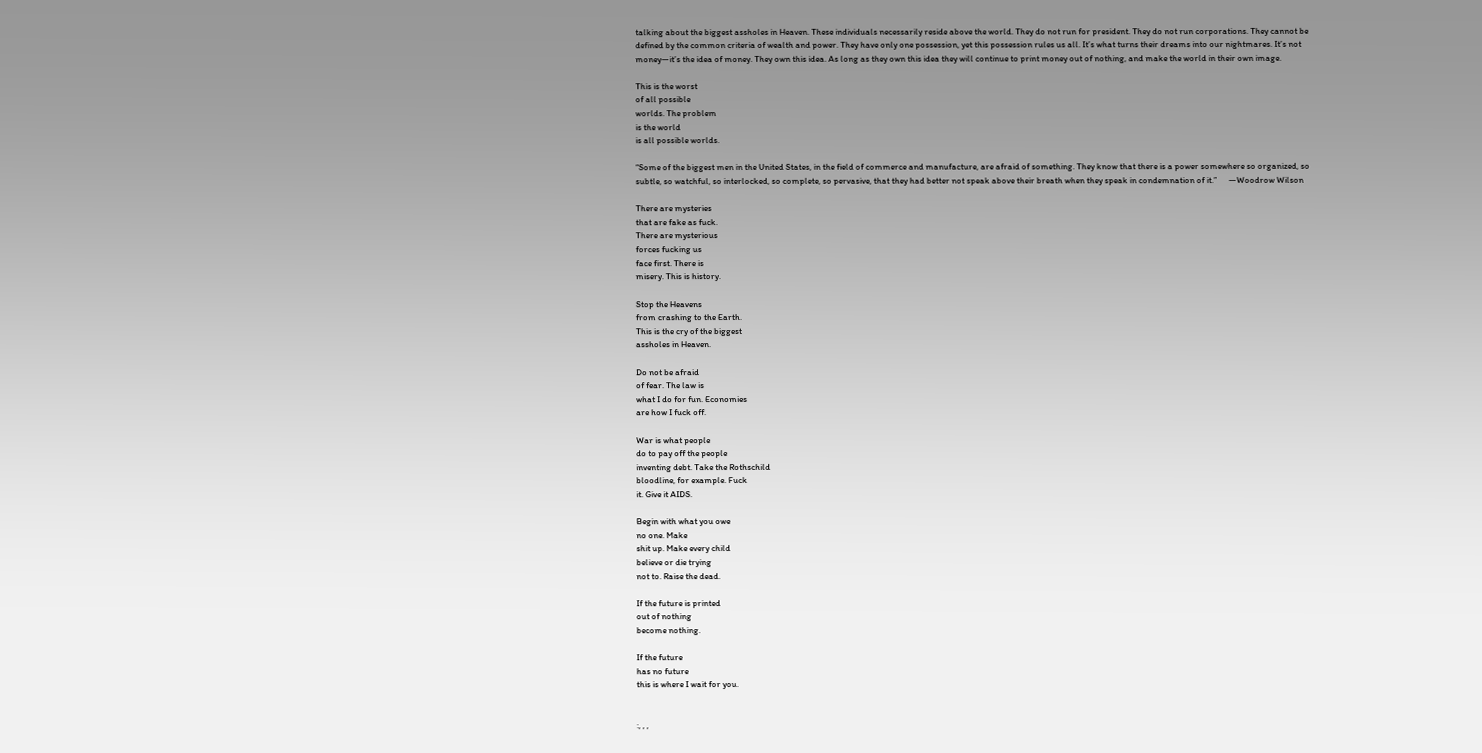talking about the biggest assholes in Heaven. These individuals necessarily reside above the world. They do not run for president. They do not run corporations. They cannot be defined by the common criteria of wealth and power. They have only one possession, yet this possession rules us all. It’s what turns their dreams into our nightmares. It’s not money—it’s the idea of money. They own this idea. As long as they own this idea they will continue to print money out of nothing, and make the world in their own image.

This is the worst
of all possible
worlds. The problem
is the world
is all possible worlds.

“Some of the biggest men in the United States, in the field of commerce and manufacture, are afraid of something. They know that there is a power somewhere so organized, so subtle, so watchful, so interlocked, so complete, so pervasive, that they had better not speak above their breath when they speak in condemnation of it.”      —Woodrow Wilson

There are mysteries
that are fake as fuck.
There are mysterious
forces fucking us
face first. There is
misery. This is history.

Stop the Heavens
from crashing to the Earth.
This is the cry of the biggest
assholes in Heaven.

Do not be afraid
of fear. The law is
what I do for fun. Economies
are how I fuck off.

War is what people
do to pay off the people
inventing debt. Take the Rothschild
bloodline, for example. Fuck
it. Give it AIDS.

Begin with what you owe
no one. Make
shit up. Make every child
believe or die trying
not to. Raise the dead.

If the future is printed
out of nothing
become nothing.

If the future
has no future
this is where I wait for you.


:, , ,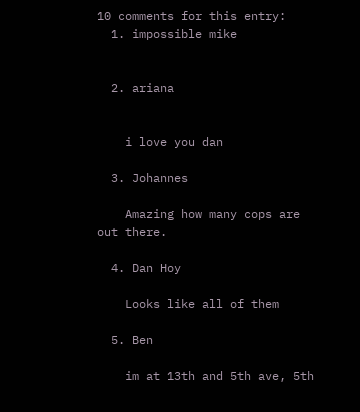10 comments for this entry:
  1. impossible mike


  2. ariana


    i love you dan

  3. Johannes

    Amazing how many cops are out there.

  4. Dan Hoy

    Looks like all of them

  5. Ben

    im at 13th and 5th ave, 5th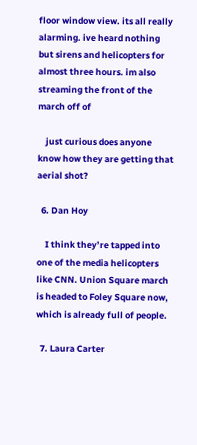floor window view. its all really alarming. ive heard nothing but sirens and helicopters for almost three hours. im also streaming the front of the march off of

    just curious does anyone know how they are getting that aerial shot?

  6. Dan Hoy

    I think they’re tapped into one of the media helicopters like CNN. Union Square march is headed to Foley Square now, which is already full of people.

  7. Laura Carter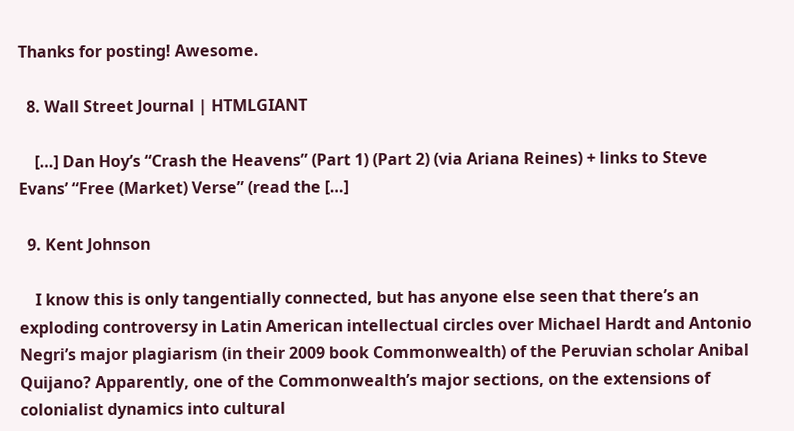Thanks for posting! Awesome.

  8. Wall Street Journal | HTMLGIANT

    […] Dan Hoy’s “Crash the Heavens” (Part 1) (Part 2) (via Ariana Reines) + links to Steve Evans’ “Free (Market) Verse” (read the […]

  9. Kent Johnson

    I know this is only tangentially connected, but has anyone else seen that there’s an exploding controversy in Latin American intellectual circles over Michael Hardt and Antonio Negri’s major plagiarism (in their 2009 book Commonwealth) of the Peruvian scholar Anibal Quijano? Apparently, one of the Commonwealth’s major sections, on the extensions of colonialist dynamics into cultural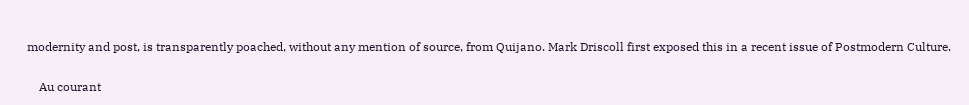modernity and post, is transparently poached, without any mention of source, from Quijano. Mark Driscoll first exposed this in a recent issue of Postmodern Culture.

    Au courant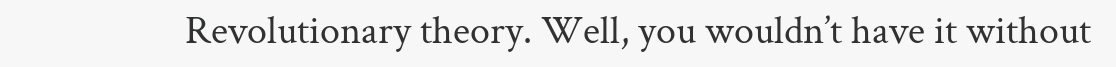Revolutionary theory. Well, you wouldn’t have it without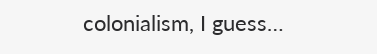colonialism, I guess…